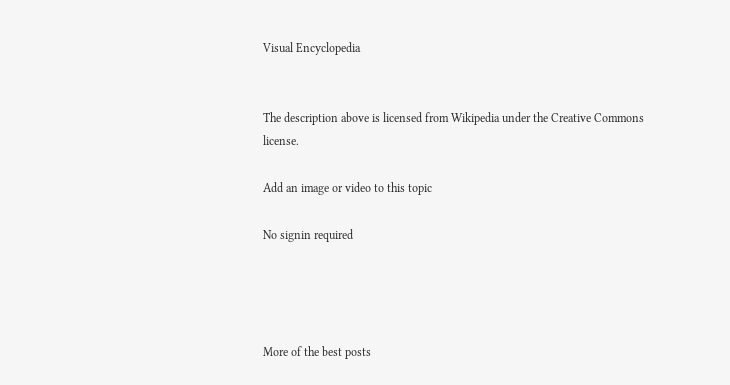Visual Encyclopedia


The description above is licensed from Wikipedia under the Creative Commons license.

Add an image or video to this topic

No signin required




More of the best posts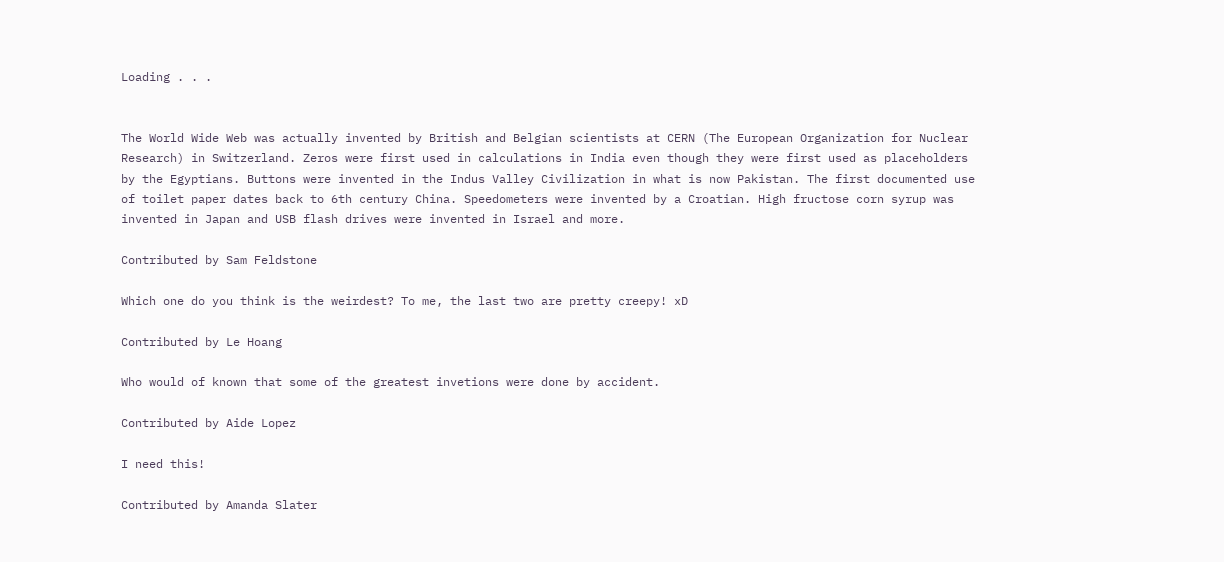Loading . . .


The World Wide Web was actually invented by British and Belgian scientists at CERN (The European Organization for Nuclear Research) in Switzerland. Zeros were first used in calculations in India even though they were first used as placeholders by the Egyptians. Buttons were invented in the Indus Valley Civilization in what is now Pakistan. The first documented use of toilet paper dates back to 6th century China. Speedometers were invented by a Croatian. High fructose corn syrup was invented in Japan and USB flash drives were invented in Israel and more.

Contributed by Sam Feldstone

Which one do you think is the weirdest? To me, the last two are pretty creepy! xD

Contributed by Le Hoang

Who would of known that some of the greatest invetions were done by accident.

Contributed by Aide Lopez

I need this!

Contributed by Amanda Slater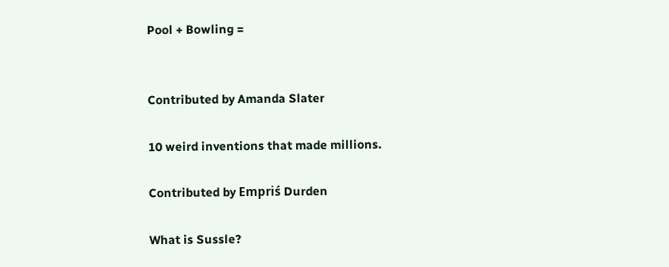Pool + Bowling =


Contributed by Amanda Slater

10 weird inventions that made millions.

Contributed by Empriś Durden

What is Sussle?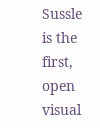Sussle is the first, open visual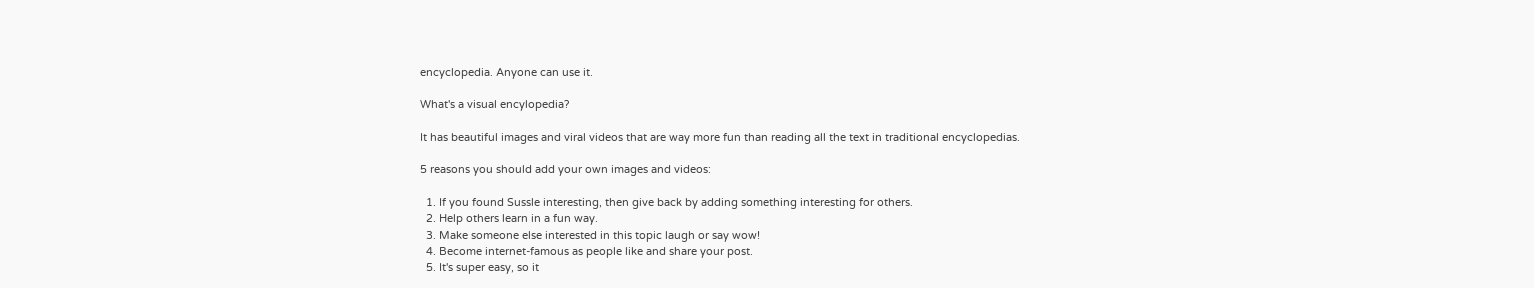encyclopedia. Anyone can use it.

What's a visual encylopedia?

It has beautiful images and viral videos that are way more fun than reading all the text in traditional encyclopedias.

5 reasons you should add your own images and videos:

  1. If you found Sussle interesting, then give back by adding something interesting for others.
  2. Help others learn in a fun way.
  3. Make someone else interested in this topic laugh or say wow!
  4. Become internet-famous as people like and share your post.
  5. It's super easy, so it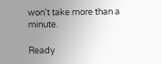won't take more than a minute.

Ready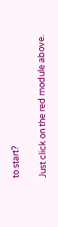to start?

Just click on the red module above.